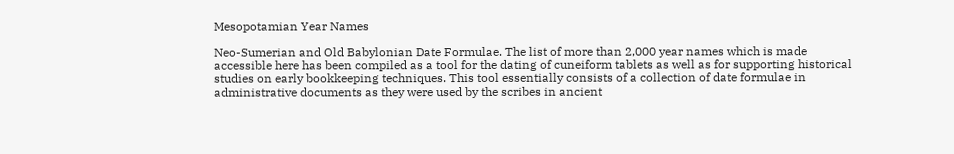Mesopotamian Year Names

Neo-Sumerian and Old Babylonian Date Formulae. The list of more than 2,000 year names which is made accessible here has been compiled as a tool for the dating of cuneiform tablets as well as for supporting historical studies on early bookkeeping techniques. This tool essentially consists of a collection of date formulae in administrative documents as they were used by the scribes in ancient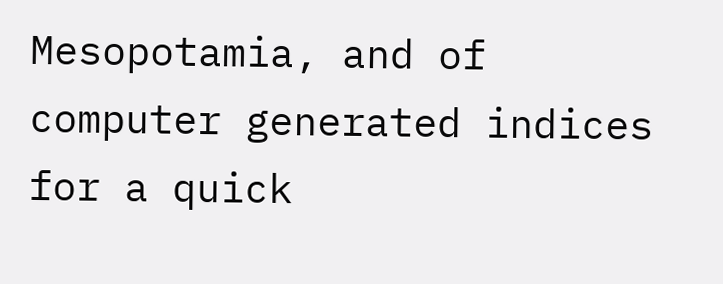Mesopotamia, and of computer generated indices for a quick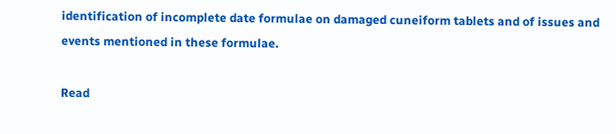identification of incomplete date formulae on damaged cuneiform tablets and of issues and events mentioned in these formulae.

Read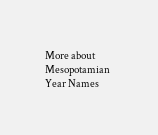More about Mesopotamian Year Names